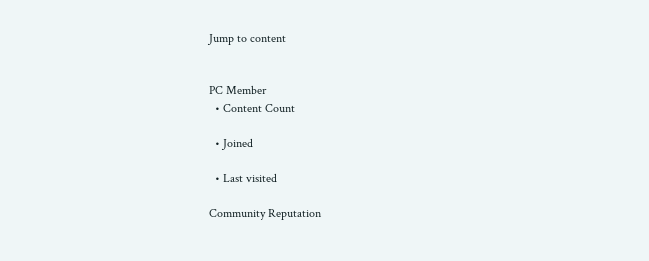Jump to content


PC Member
  • Content Count

  • Joined

  • Last visited

Community Reputation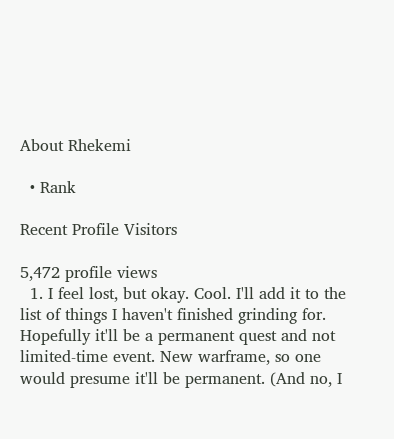About Rhekemi

  • Rank

Recent Profile Visitors

5,472 profile views
  1. I feel lost, but okay. Cool. I'll add it to the list of things I haven't finished grinding for. Hopefully it'll be a permanent quest and not limited-time event. New warframe, so one would presume it'll be permanent. (And no, I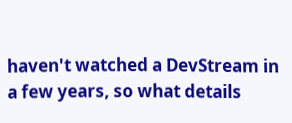haven't watched a DevStream in a few years, so what details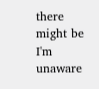there might be I'm unaware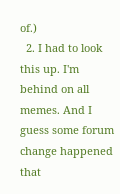of.)
  2. I had to look this up. I'm behind on all memes. And I guess some forum change happened that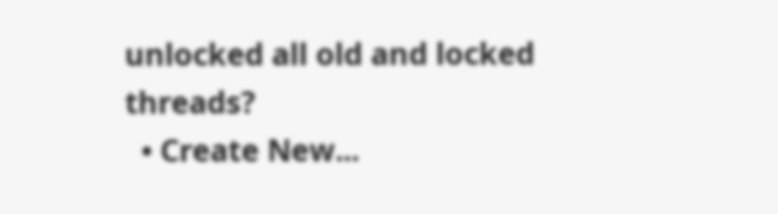unlocked all old and locked threads?
  • Create New...